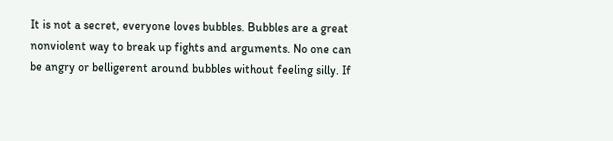It is not a secret, everyone loves bubbles. Bubbles are a great nonviolent way to break up fights and arguments. No one can be angry or belligerent around bubbles without feeling silly. If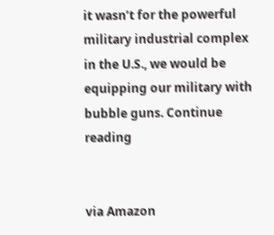it wasn’t for the powerful military industrial complex in the U.S., we would be equipping our military with bubble guns. Continue reading


via Amazon